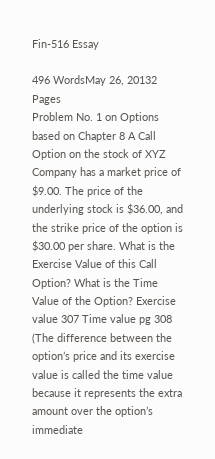Fin-516 Essay

496 WordsMay 26, 20132 Pages
Problem No. 1 on Options based on Chapter 8 A Call Option on the stock of XYZ Company has a market price of $9.00. The price of the underlying stock is $36.00, and the strike price of the option is $30.00 per share. What is the Exercise Value of this Call Option? What is the Time Value of the Option? Exercise value 307 Time value pg 308 (The difference between the option’s price and its exercise value is called the time value because it represents the extra amount over the option’s immediate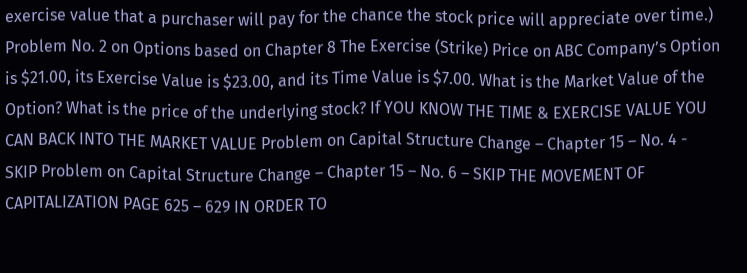exercise value that a purchaser will pay for the chance the stock price will appreciate over time.) Problem No. 2 on Options based on Chapter 8 The Exercise (Strike) Price on ABC Company’s Option is $21.00, its Exercise Value is $23.00, and its Time Value is $7.00. What is the Market Value of the Option? What is the price of the underlying stock? If YOU KNOW THE TIME & EXERCISE VALUE YOU CAN BACK INTO THE MARKET VALUE Problem on Capital Structure Change – Chapter 15 – No. 4 - SKIP Problem on Capital Structure Change – Chapter 15 – No. 6 – SKIP THE MOVEMENT OF CAPITALIZATION PAGE 625 – 629 IN ORDER TO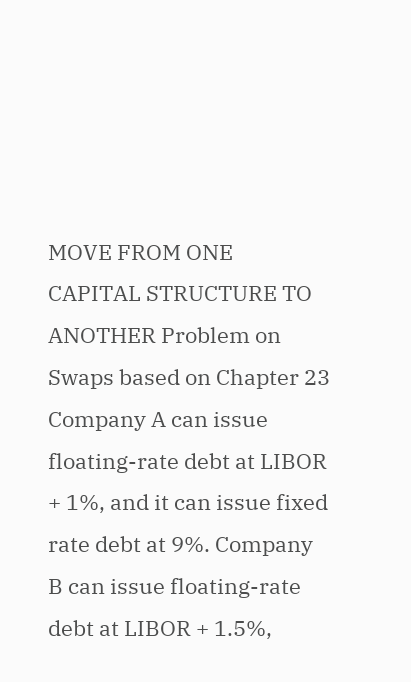MOVE FROM ONE CAPITAL STRUCTURE TO ANOTHER Problem on Swaps based on Chapter 23 Company A can issue floating-rate debt at LIBOR + 1%, and it can issue fixed rate debt at 9%. Company B can issue floating-rate debt at LIBOR + 1.5%,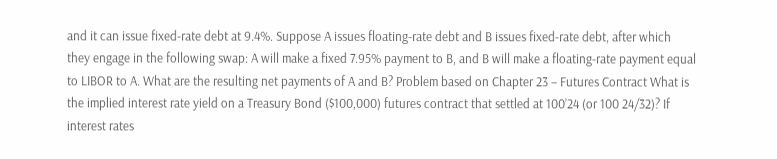and it can issue fixed-rate debt at 9.4%. Suppose A issues floating-rate debt and B issues fixed-rate debt, after which they engage in the following swap: A will make a fixed 7.95% payment to B, and B will make a floating-rate payment equal to LIBOR to A. What are the resulting net payments of A and B? Problem based on Chapter 23 – Futures Contract What is the implied interest rate yield on a Treasury Bond ($100,000) futures contract that settled at 100’24 (or 100 24/32)? If interest rates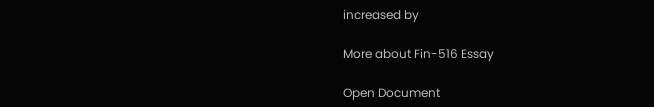increased by

More about Fin-516 Essay

Open Document